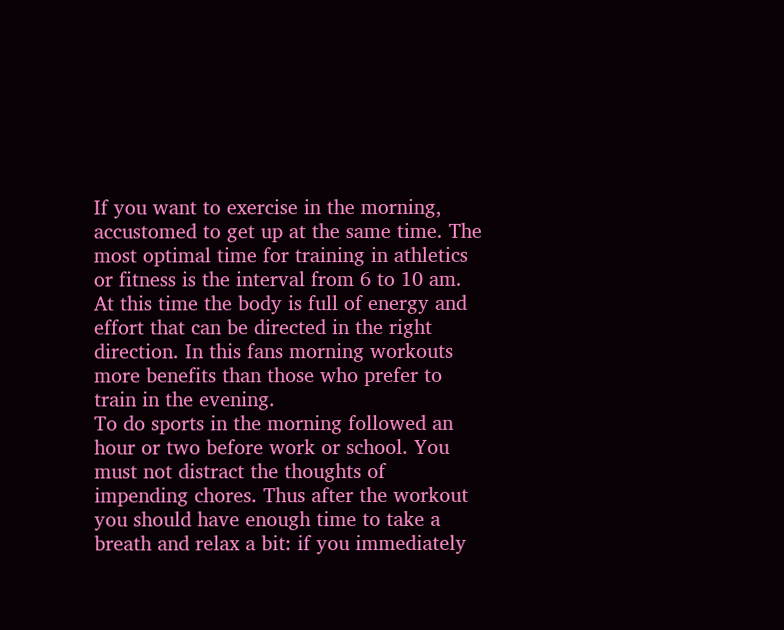If you want to exercise in the morning, accustomed to get up at the same time. The most optimal time for training in athletics or fitness is the interval from 6 to 10 am. At this time the body is full of energy and effort that can be directed in the right direction. In this fans morning workouts more benefits than those who prefer to train in the evening.
To do sports in the morning followed an hour or two before work or school. You must not distract the thoughts of impending chores. Thus after the workout you should have enough time to take a breath and relax a bit: if you immediately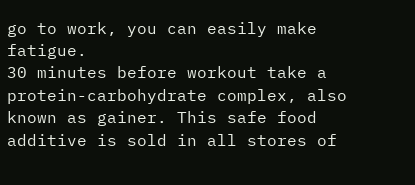go to work, you can easily make fatigue.
30 minutes before workout take a protein-carbohydrate complex, also known as gainer. This safe food additive is sold in all stores of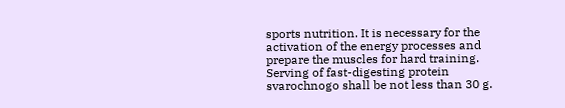sports nutrition. It is necessary for the activation of the energy processes and prepare the muscles for hard training. Serving of fast-digesting protein svarochnogo shall be not less than 30 g.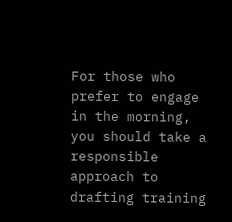For those who prefer to engage in the morning, you should take a responsible approach to drafting training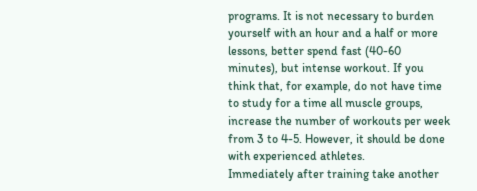programs. It is not necessary to burden yourself with an hour and a half or more lessons, better spend fast (40-60 minutes), but intense workout. If you think that, for example, do not have time to study for a time all muscle groups, increase the number of workouts per week from 3 to 4-5. However, it should be done with experienced athletes.
Immediately after training take another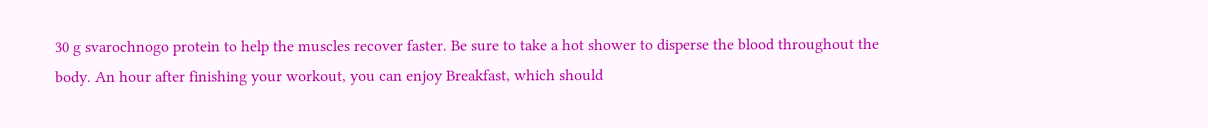30 g svarochnogo protein to help the muscles recover faster. Be sure to take a hot shower to disperse the blood throughout the body. An hour after finishing your workout, you can enjoy Breakfast, which should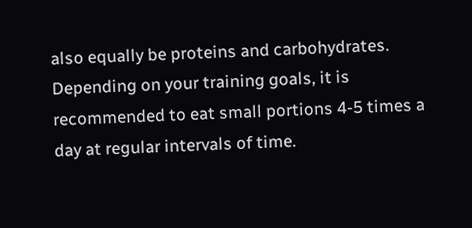also equally be proteins and carbohydrates. Depending on your training goals, it is recommended to eat small portions 4-5 times a day at regular intervals of time.